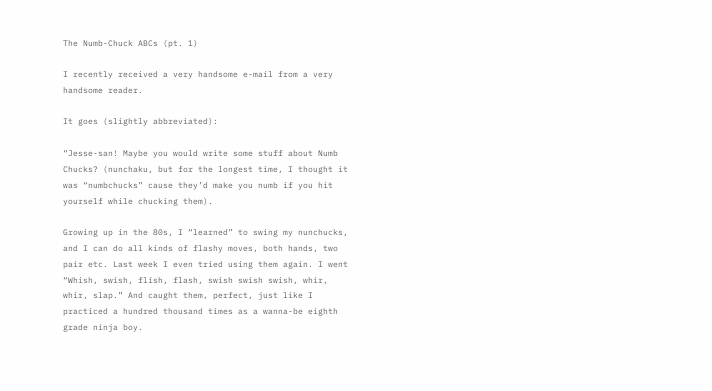The Numb-Chuck ABCs (pt. 1)

I recently received a very handsome e-mail from a very handsome reader.

It goes (slightly abbreviated):

“Jesse-san! Maybe you would write some stuff about Numb Chucks? (nunchaku, but for the longest time, I thought it was “numbchucks” cause they’d make you numb if you hit yourself while chucking them).

Growing up in the 80s, I “learned” to swing my nunchucks, and I can do all kinds of flashy moves, both hands, two pair etc. Last week I even tried using them again. I went “Whish, swish, flish, flash, swish swish swish, whir, whir, slap.” And caught them, perfect, just like I practiced a hundred thousand times as a wanna-be eighth grade ninja boy.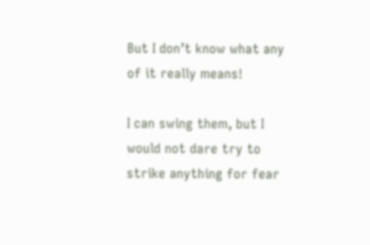But I don’t know what any of it really means!

I can swing them, but I would not dare try to strike anything for fear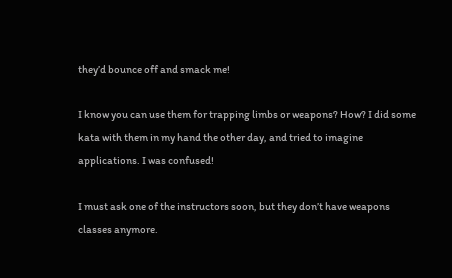they’d bounce off and smack me!

I know you can use them for trapping limbs or weapons? How? I did some kata with them in my hand the other day, and tried to imagine applications. I was confused!

I must ask one of the instructors soon, but they don’t have weapons classes anymore.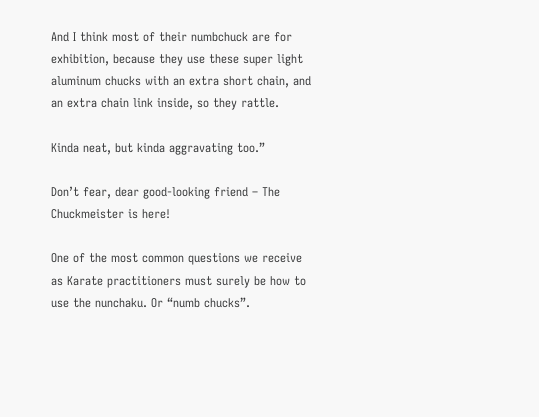And I think most of their numbchuck are for exhibition, because they use these super light aluminum chucks with an extra short chain, and an extra chain link inside, so they rattle.

Kinda neat, but kinda aggravating too.”

Don’t fear, dear good-looking friend – The Chuckmeister is here!

One of the most common questions we receive as Karate practitioners must surely be how to use the nunchaku. Or “numb chucks”.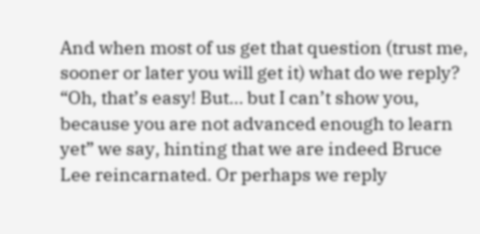And when most of us get that question (trust me, sooner or later you will get it) what do we reply? “Oh, that’s easy! But… but I can’t show you, because you are not advanced enough to learn yet” we say, hinting that we are indeed Bruce Lee reincarnated. Or perhaps we reply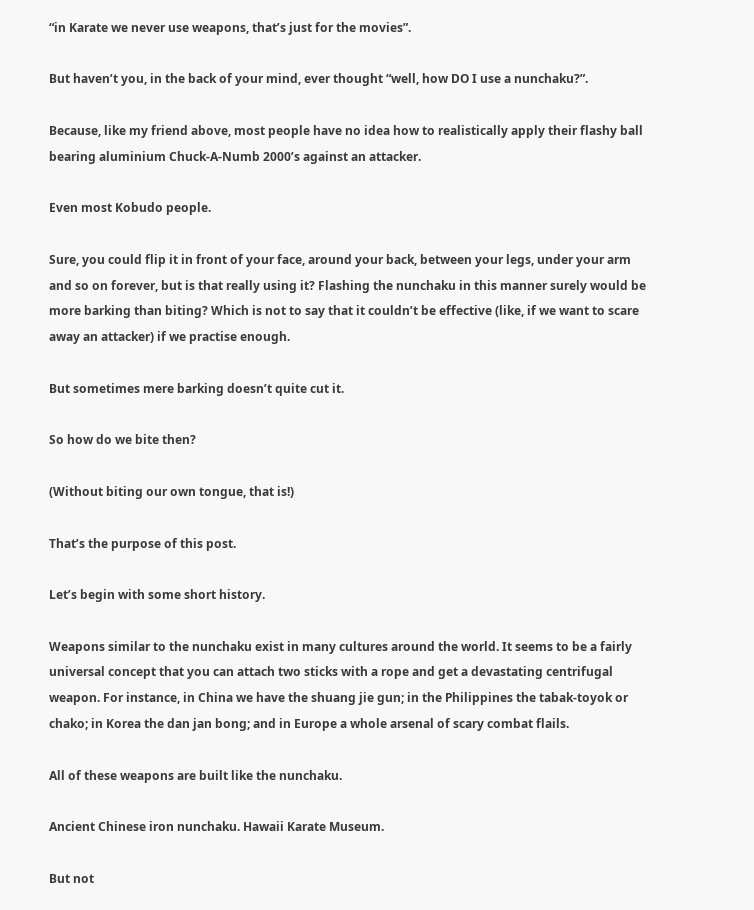“in Karate we never use weapons, that’s just for the movies”.

But haven’t you, in the back of your mind, ever thought “well, how DO I use a nunchaku?”.

Because, like my friend above, most people have no idea how to realistically apply their flashy ball bearing aluminium Chuck-A-Numb 2000’s against an attacker.

Even most Kobudo people.

Sure, you could flip it in front of your face, around your back, between your legs, under your arm and so on forever, but is that really using it? Flashing the nunchaku in this manner surely would be more barking than biting? Which is not to say that it couldn’t be effective (like, if we want to scare away an attacker) if we practise enough.

But sometimes mere barking doesn’t quite cut it.

So how do we bite then?

(Without biting our own tongue, that is!)

That’s the purpose of this post.

Let’s begin with some short history.

Weapons similar to the nunchaku exist in many cultures around the world. It seems to be a fairly universal concept that you can attach two sticks with a rope and get a devastating centrifugal weapon. For instance, in China we have the shuang jie gun; in the Philippines the tabak-toyok or chako; in Korea the dan jan bong; and in Europe a whole arsenal of scary combat flails.

All of these weapons are built like the nunchaku.

Ancient Chinese iron nunchaku. Hawaii Karate Museum.

But not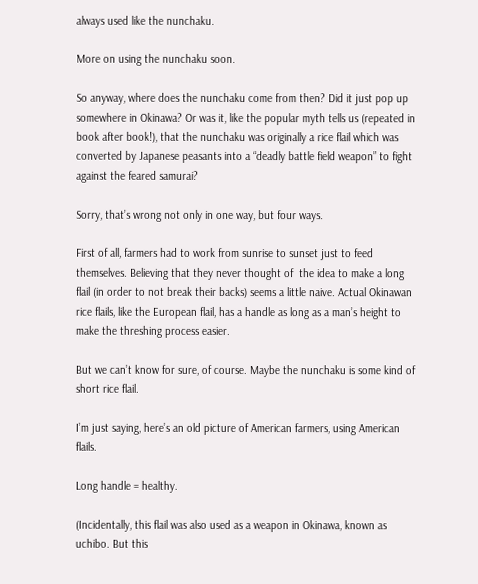always used like the nunchaku.

More on using the nunchaku soon.

So anyway, where does the nunchaku come from then? Did it just pop up somewhere in Okinawa? Or was it, like the popular myth tells us (repeated in book after book!), that the nunchaku was originally a rice flail which was converted by Japanese peasants into a “deadly battle field weapon” to fight against the feared samurai?

Sorry, that’s wrong not only in one way, but four ways.

First of all, farmers had to work from sunrise to sunset just to feed themselves. Believing that they never thought of  the idea to make a long flail (in order to not break their backs) seems a little naive. Actual Okinawan rice flails, like the European flail, has a handle as long as a man’s height to make the threshing process easier.

But we can’t know for sure, of course. Maybe the nunchaku is some kind of short rice flail.

I’m just saying, here’s an old picture of American farmers, using American flails.

Long handle = healthy.

(Incidentally, this flail was also used as a weapon in Okinawa, known as uchibo. But this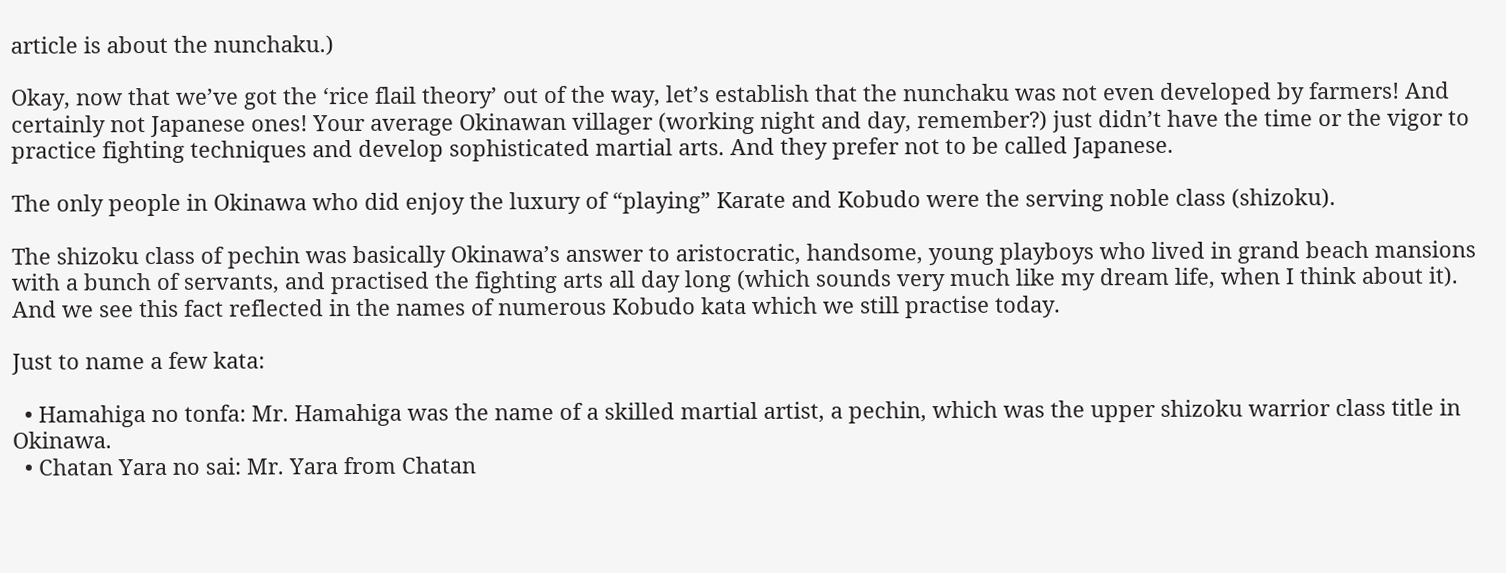article is about the nunchaku.)

Okay, now that we’ve got the ‘rice flail theory’ out of the way, let’s establish that the nunchaku was not even developed by farmers! And certainly not Japanese ones! Your average Okinawan villager (working night and day, remember?) just didn’t have the time or the vigor to practice fighting techniques and develop sophisticated martial arts. And they prefer not to be called Japanese.

The only people in Okinawa who did enjoy the luxury of “playing” Karate and Kobudo were the serving noble class (shizoku).

The shizoku class of pechin was basically Okinawa’s answer to aristocratic, handsome, young playboys who lived in grand beach mansions with a bunch of servants, and practised the fighting arts all day long (which sounds very much like my dream life, when I think about it). And we see this fact reflected in the names of numerous Kobudo kata which we still practise today.

Just to name a few kata:

  • Hamahiga no tonfa: Mr. Hamahiga was the name of a skilled martial artist, a pechin, which was the upper shizoku warrior class title in Okinawa.
  • Chatan Yara no sai: Mr. Yara from Chatan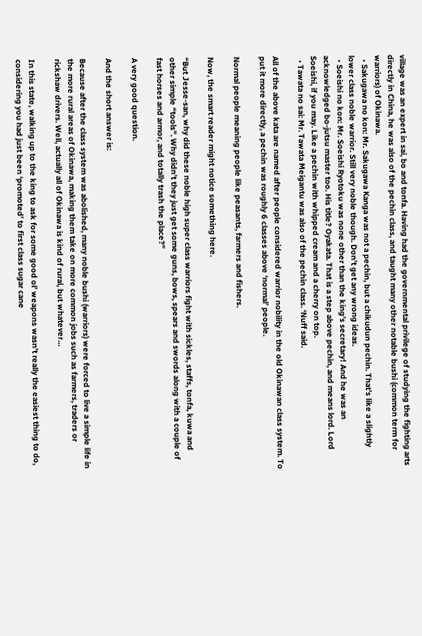village was an expert in sai, bo and tonfa. Having had the governmental privilege of studying the fighting arts directly in China, he was also of the pechin class, and taught many other notable bushi (common term for warriors) of Okinawa.
  • Sakugawa no kon: Mr. Sakugawa Kanga was not a pechin, but a chikudun pechin. That’s like a slightly lower class noble warrior. Still very noble though. Don’t get any wrong ideas.
  • Soeishi no kon: Mr. Soeishi Ryotoku was none other than the king’s secretary! And he was an acknowledged bo-jutsu master too. His title? Oyakata. That is a step above pechin, and means lord. Lord Soeishi, if you may. Like a pechin with whipped cream and a cherry on top.
  • Tawata no sai: Mr. Tawata Meigantu was also of the pechin class. ‘Nuff said.

All of the above kata are named after people considered warrior nobility in the old Okinawan class system. To put it more directly, a pechin was roughly 6 classes above ‘normal’ people.

Normal people meaning people like peasants, farmers and fishers.

Now, the smart reader might notice something here.

“But Jesse-san, why did these noble high super class warriors fight with sickles, staffs, tonfa, kuwa and other simple “tools”. Why didn’t they just get some guns, bows, spears and swords along with a couple of fast horses and armor, and totally trash the place?”

A very good question.

And the short answer is:

Because after the class system was abolished, many noble bushi (warriors) were forced to live a simple life in the more rural areas of Okinawa, making them take on more common jobs such as farmers, traders or rickshaw drivers. Well, actually all of Okinawa is kind of rural, but whatever…

In this state, walking up to the king to ask for some good ol’ weapons wasn’t really the easiest thing to do, considering you had just been ‘promoted’ to first class sugar cane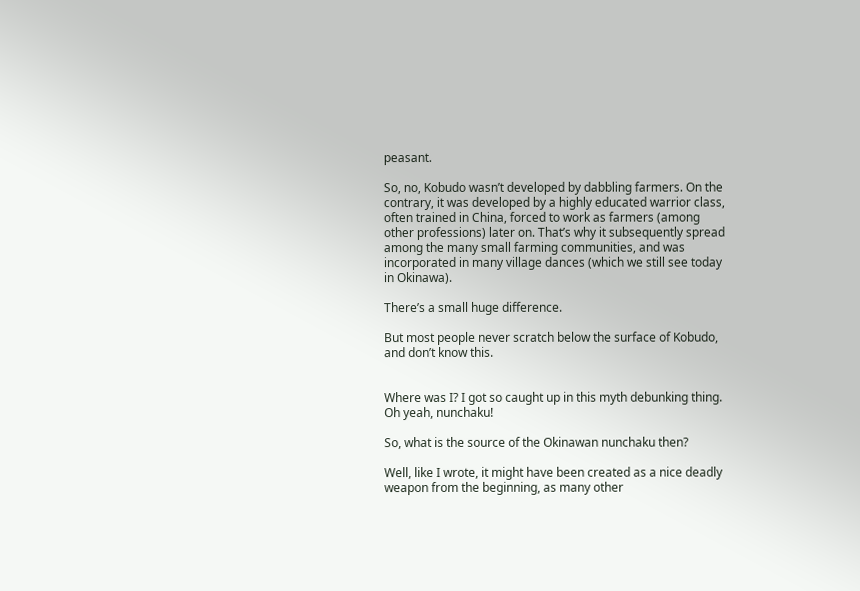peasant.

So, no, Kobudo wasn’t developed by dabbling farmers. On the contrary, it was developed by a highly educated warrior class, often trained in China, forced to work as farmers (among other professions) later on. That’s why it subsequently spread among the many small farming communities, and was incorporated in many village dances (which we still see today in Okinawa).

There’s a small huge difference.

But most people never scratch below the surface of Kobudo, and don’t know this.


Where was I? I got so caught up in this myth debunking thing. Oh yeah, nunchaku!

So, what is the source of the Okinawan nunchaku then?

Well, like I wrote, it might have been created as a nice deadly weapon from the beginning, as many other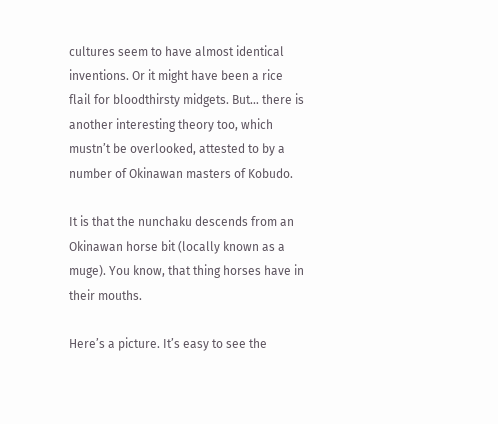cultures seem to have almost identical inventions. Or it might have been a rice flail for bloodthirsty midgets. But… there is another interesting theory too, which mustn’t be overlooked, attested to by a number of Okinawan masters of Kobudo.

It is that the nunchaku descends from an Okinawan horse bit (locally known as a muge). You know, that thing horses have in their mouths.

Here’s a picture. It’s easy to see the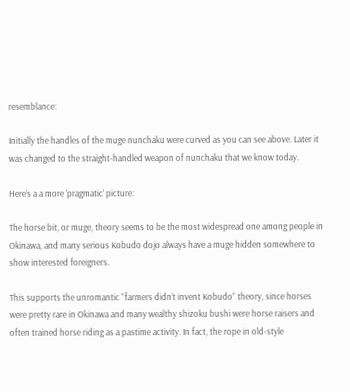resemblance:

Initially the handles of the muge nunchaku were curved as you can see above. Later it was changed to the straight-handled weapon of nunchaku that we know today.

Here’s a a more ‘pragmatic’ picture:

The horse bit, or muge, theory seems to be the most widespread one among people in Okinawa, and many serious Kobudo dojo always have a muge hidden somewhere to show interested foreigners.

This supports the unromantic “farmers didn’t invent Kobudo” theory, since horses were pretty rare in Okinawa and many wealthy shizoku bushi were horse raisers and often trained horse riding as a pastime activity. In fact, the rope in old-style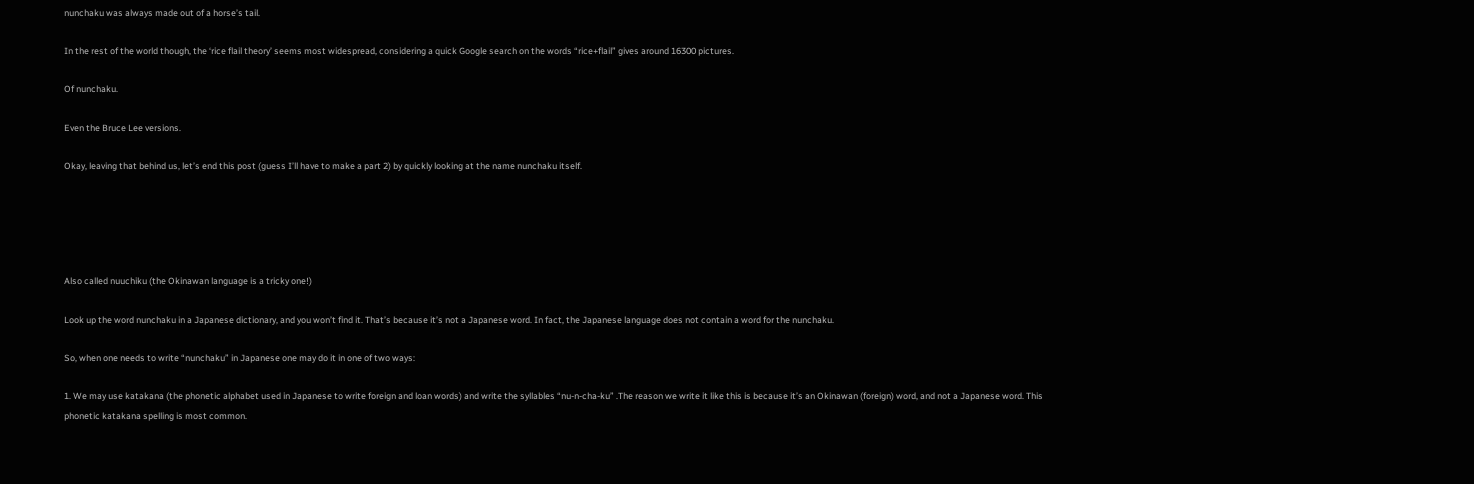nunchaku was always made out of a horse’s tail.

In the rest of the world though, the ‘rice flail theory’ seems most widespread, considering a quick Google search on the words “rice+flail” gives around 16300 pictures.

Of nunchaku.

Even the Bruce Lee versions.

Okay, leaving that behind us, let’s end this post (guess I’ll have to make a part 2) by quickly looking at the name nunchaku itself.





Also called nuuchiku (the Okinawan language is a tricky one!)

Look up the word nunchaku in a Japanese dictionary, and you won’t find it. That’s because it’s not a Japanese word. In fact, the Japanese language does not contain a word for the nunchaku.

So, when one needs to write “nunchaku” in Japanese one may do it in one of two ways:

1. We may use katakana (the phonetic alphabet used in Japanese to write foreign and loan words) and write the syllables “nu-n-cha-ku” .The reason we write it like this is because it’s an Okinawan (foreign) word, and not a Japanese word. This phonetic katakana spelling is most common.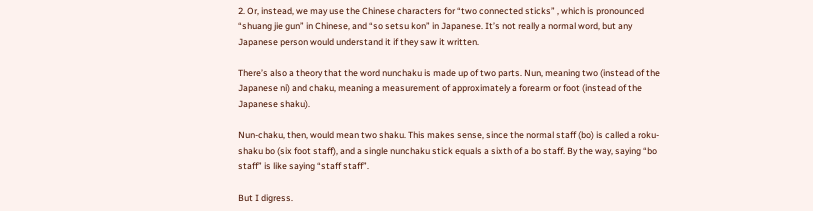2. Or, instead, we may use the Chinese characters for “two connected sticks” , which is pronounced “shuang jie gun” in Chinese, and “so setsu kon” in Japanese. It’s not really a normal word, but any Japanese person would understand it if they saw it written.

There’s also a theory that the word nunchaku is made up of two parts. Nun, meaning two (instead of the Japanese ni) and chaku, meaning a measurement of approximately a forearm or foot (instead of the Japanese shaku).

Nun-chaku, then, would mean two shaku. This makes sense, since the normal staff (bo) is called a roku-shaku bo (six foot staff), and a single nunchaku stick equals a sixth of a bo staff. By the way, saying “bo staff” is like saying “staff staff”.

But I digress.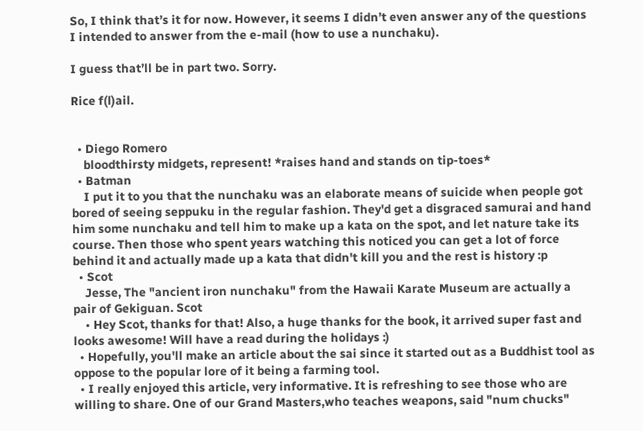So, I think that’s it for now. However, it seems I didn’t even answer any of the questions I intended to answer from the e-mail (how to use a nunchaku).

I guess that’ll be in part two. Sorry.

Rice f(l)ail.


  • Diego Romero
    bloodthirsty midgets, represent! *raises hand and stands on tip-toes*
  • Batman
    I put it to you that the nunchaku was an elaborate means of suicide when people got bored of seeing seppuku in the regular fashion. They'd get a disgraced samurai and hand him some nunchaku and tell him to make up a kata on the spot, and let nature take its course. Then those who spent years watching this noticed you can get a lot of force behind it and actually made up a kata that didn't kill you and the rest is history :p
  • Scot
    Jesse, The "ancient iron nunchaku" from the Hawaii Karate Museum are actually a pair of Gekiguan. Scot
    • Hey Scot, thanks for that! Also, a huge thanks for the book, it arrived super fast and looks awesome! Will have a read during the holidays :)
  • Hopefully, you'll make an article about the sai since it started out as a Buddhist tool as oppose to the popular lore of it being a farming tool.
  • I really enjoyed this article, very informative. It is refreshing to see those who are willing to share. One of our Grand Masters,who teaches weapons, said "num chucks"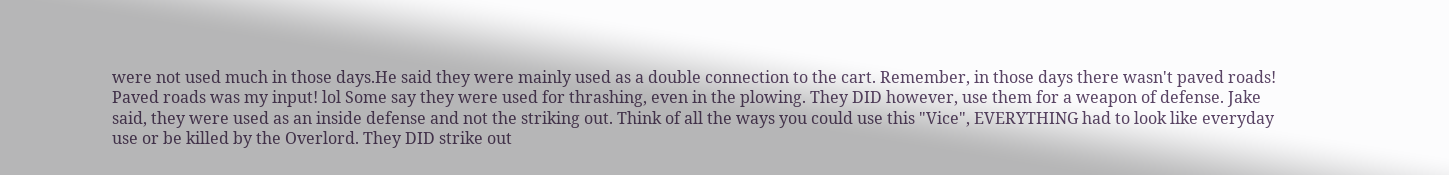were not used much in those days.He said they were mainly used as a double connection to the cart. Remember, in those days there wasn't paved roads! Paved roads was my input! lol Some say they were used for thrashing, even in the plowing. They DID however, use them for a weapon of defense. Jake said, they were used as an inside defense and not the striking out. Think of all the ways you could use this "Vice", EVERYTHING had to look like everyday use or be killed by the Overlord. They DID strike out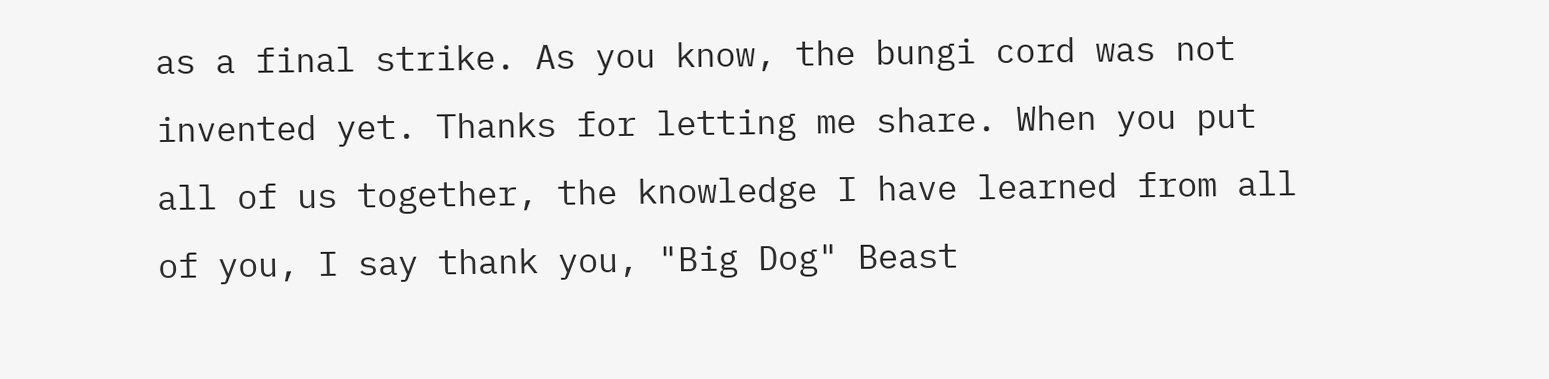as a final strike. As you know, the bungi cord was not invented yet. Thanks for letting me share. When you put all of us together, the knowledge I have learned from all of you, I say thank you, "Big Dog" Beast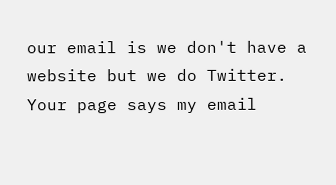our email is we don't have a website but we do Twitter. Your page says my email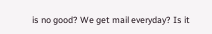is no good? We get mail everyday? Is it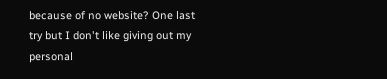because of no website? One last try but I don't like giving out my personal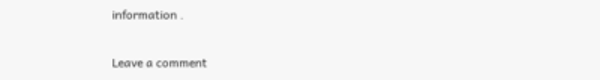information .

Leave a comment